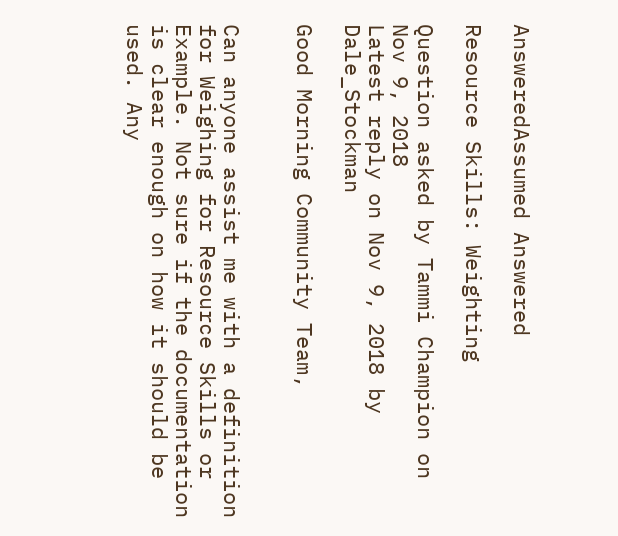AnsweredAssumed Answered

Resource Skills: Weighting

Question asked by Tammi Champion on Nov 9, 2018
Latest reply on Nov 9, 2018 by Dale_Stockman

Good Morning Community Team,


Can anyone assist me with a definition for Weighing for Resource Skills or Example. Not sure if the documentation is clear enough on how it should be used. Any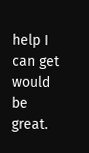help I can get would be great.